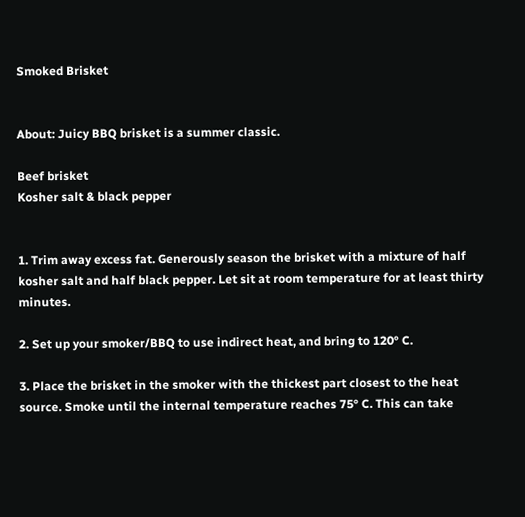Smoked Brisket


About: Juicy BBQ brisket is a summer classic.

Beef brisket
Kosher salt & black pepper


1. Trim away excess fat. Generously season the brisket with a mixture of half kosher salt and half black pepper. Let sit at room temperature for at least thirty minutes.

2. Set up your smoker/BBQ to use indirect heat, and bring to 120° C.

3. Place the brisket in the smoker with the thickest part closest to the heat source. Smoke until the internal temperature reaches 75° C. This can take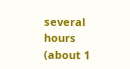several hours (about 1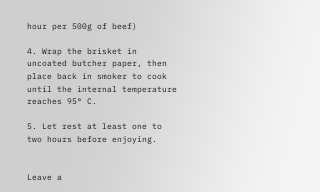hour per 500g of beef)

4. Wrap the brisket in uncoated butcher paper, then place back in smoker to cook until the internal temperature reaches 95° C.

5. Let rest at least one to two hours before enjoying.


Leave a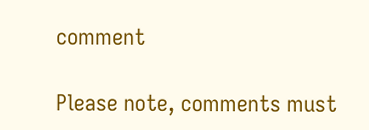comment

Please note, comments must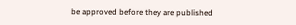be approved before they are published